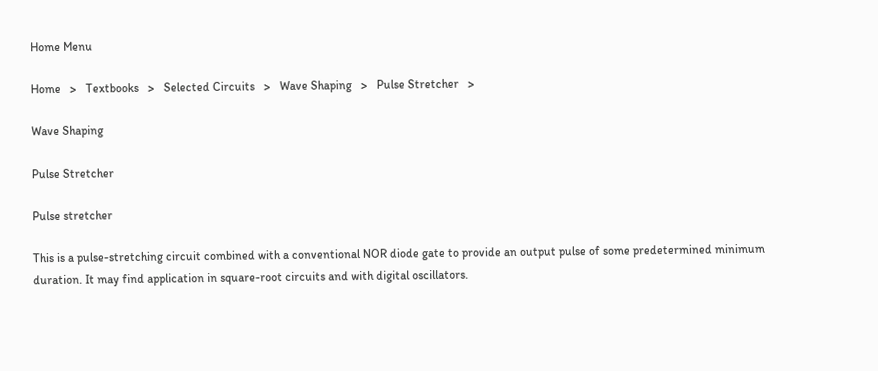Home Menu

Home   >   Textbooks   >   Selected Circuits   >   Wave Shaping   >   Pulse Stretcher   >

Wave Shaping

Pulse Stretcher

Pulse stretcher

This is a pulse-stretching circuit combined with a conventional NOR diode gate to provide an output pulse of some predetermined minimum duration. It may find application in square-root circuits and with digital oscillators.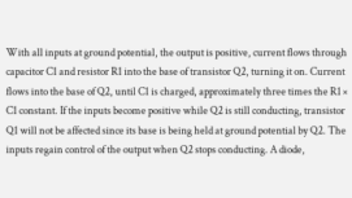With all inputs at ground potential, the output is positive, current flows through capacitor C1 and resistor R1 into the base of transistor Q2, turning it on. Current flows into the base of Q2, until C1 is charged, approximately three times the R1 × C1 constant. If the inputs become positive while Q2 is still conducting, transistor Q1 will not be affected since its base is being held at ground potential by Q2. The inputs regain control of the output when Q2 stops conducting. A diode,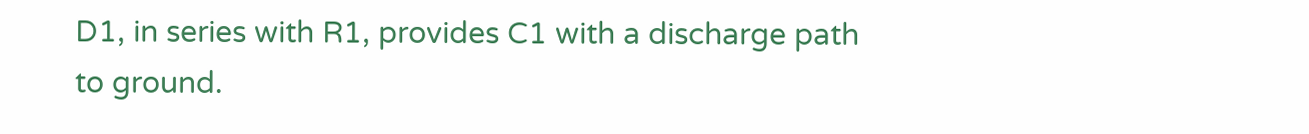D1, in series with R1, provides C1 with a discharge path to ground.